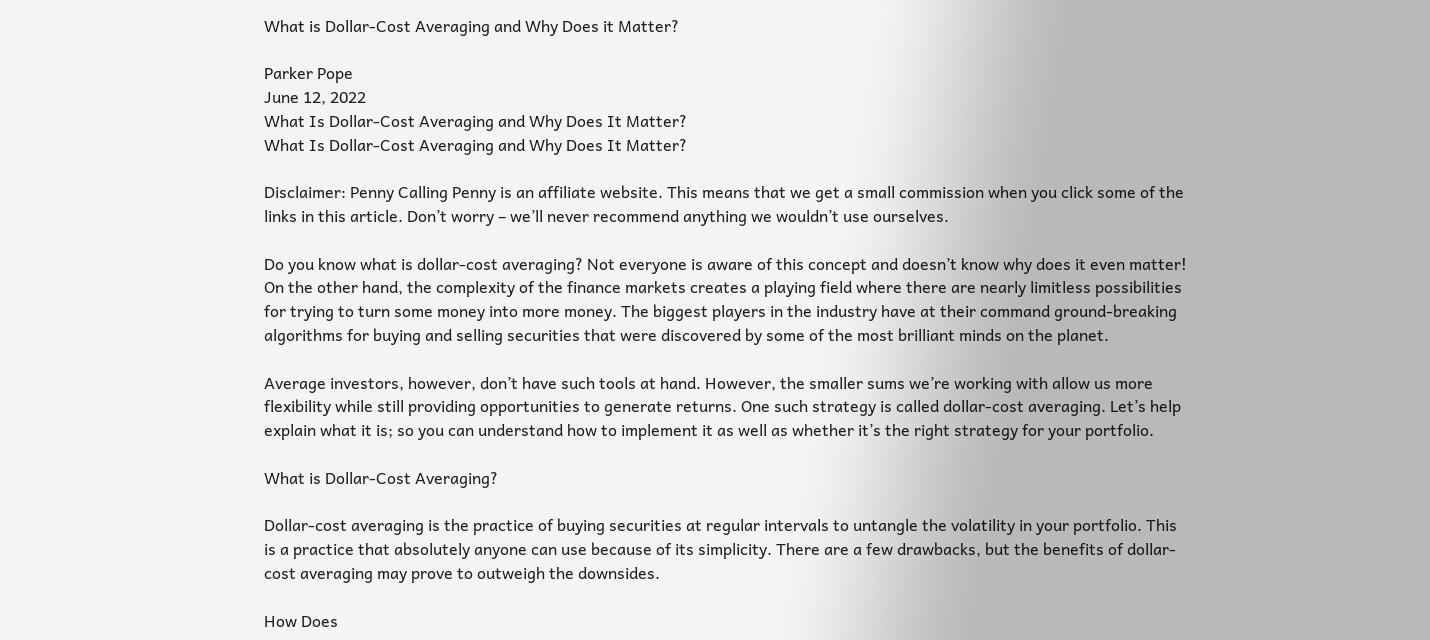What is Dollar-Cost Averaging and Why Does it Matter?

Parker Pope
June 12, 2022
What Is Dollar-Cost Averaging and Why Does It Matter?
What Is Dollar-Cost Averaging and Why Does It Matter?

Disclaimer: Penny Calling Penny is an affiliate website. This means that we get a small commission when you click some of the links in this article. Don’t worry – we’ll never recommend anything we wouldn’t use ourselves.

Do you know what is dollar-cost averaging? Not everyone is aware of this concept and doesn’t know why does it even matter! On the other hand, the complexity of the finance markets creates a playing field where there are nearly limitless possibilities for trying to turn some money into more money. The biggest players in the industry have at their command ground-breaking algorithms for buying and selling securities that were discovered by some of the most brilliant minds on the planet.

Average investors, however, don’t have such tools at hand. However, the smaller sums we’re working with allow us more flexibility while still providing opportunities to generate returns. One such strategy is called dollar-cost averaging. Let’s help explain what it is; so you can understand how to implement it as well as whether it’s the right strategy for your portfolio.

What is Dollar-Cost Averaging?

Dollar-cost averaging is the practice of buying securities at regular intervals to untangle the volatility in your portfolio. This is a practice that absolutely anyone can use because of its simplicity. There are a few drawbacks, but the benefits of dollar-cost averaging may prove to outweigh the downsides.

How Does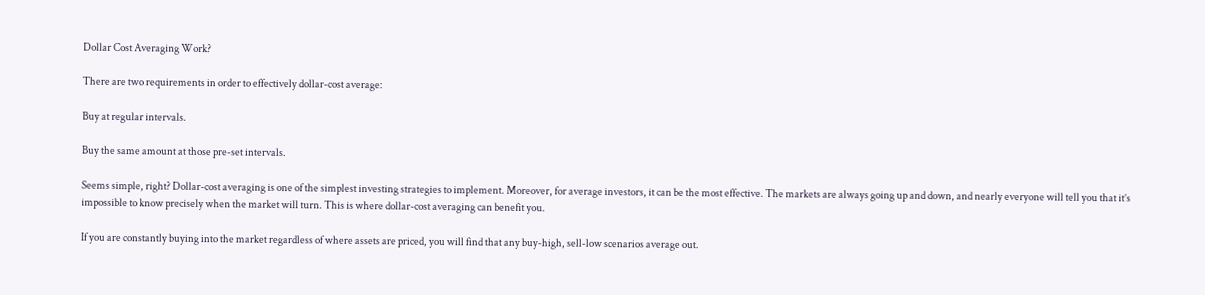Dollar Cost Averaging Work?

There are two requirements in order to effectively dollar-cost average:

Buy at regular intervals.

Buy the same amount at those pre-set intervals.

Seems simple, right? Dollar-cost averaging is one of the simplest investing strategies to implement. Moreover, for average investors, it can be the most effective. The markets are always going up and down, and nearly everyone will tell you that it’s impossible to know precisely when the market will turn. This is where dollar-cost averaging can benefit you.

If you are constantly buying into the market regardless of where assets are priced, you will find that any buy-high, sell-low scenarios average out.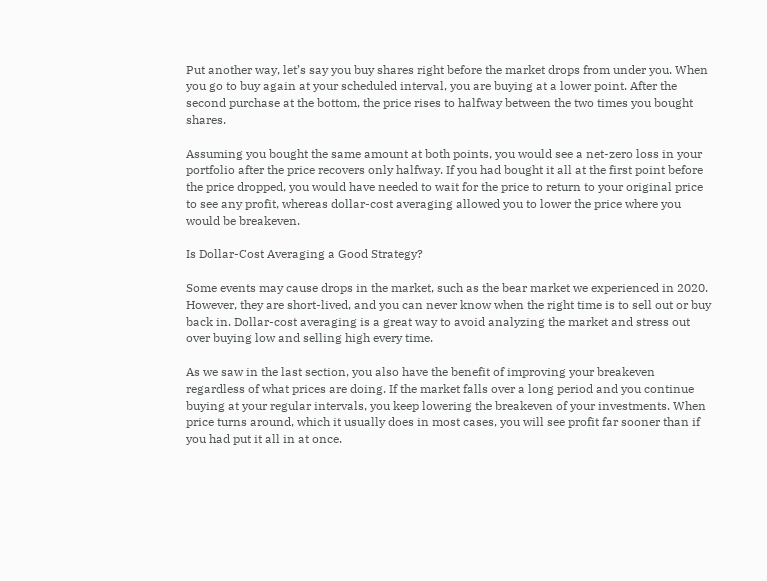Put another way, let’s say you buy shares right before the market drops from under you. When you go to buy again at your scheduled interval, you are buying at a lower point. After the second purchase at the bottom, the price rises to halfway between the two times you bought shares.

Assuming you bought the same amount at both points, you would see a net-zero loss in your portfolio after the price recovers only halfway. If you had bought it all at the first point before the price dropped, you would have needed to wait for the price to return to your original price to see any profit, whereas dollar-cost averaging allowed you to lower the price where you would be breakeven.

Is Dollar-Cost Averaging a Good Strategy?

Some events may cause drops in the market, such as the bear market we experienced in 2020. However, they are short-lived, and you can never know when the right time is to sell out or buy back in. Dollar-cost averaging is a great way to avoid analyzing the market and stress out over buying low and selling high every time.

As we saw in the last section, you also have the benefit of improving your breakeven regardless of what prices are doing. If the market falls over a long period and you continue buying at your regular intervals, you keep lowering the breakeven of your investments. When price turns around, which it usually does in most cases, you will see profit far sooner than if you had put it all in at once.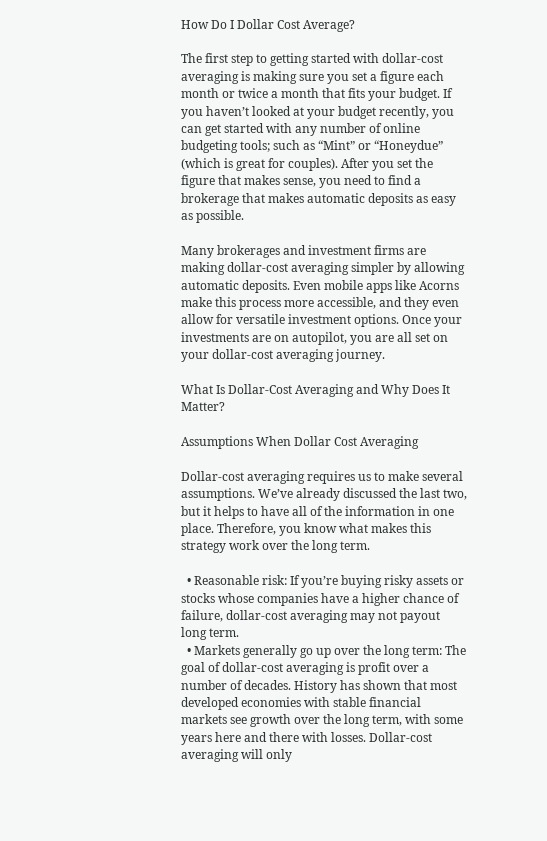How Do I Dollar Cost Average?

The first step to getting started with dollar-cost averaging is making sure you set a figure each month or twice a month that fits your budget. If you haven’t looked at your budget recently, you can get started with any number of online budgeting tools; such as “Mint” or “Honeydue” (which is great for couples). After you set the figure that makes sense, you need to find a brokerage that makes automatic deposits as easy as possible.

Many brokerages and investment firms are making dollar-cost averaging simpler by allowing automatic deposits. Even mobile apps like Acorns make this process more accessible, and they even allow for versatile investment options. Once your investments are on autopilot, you are all set on your dollar-cost averaging journey.

What Is Dollar-Cost Averaging and Why Does It Matter?

Assumptions When Dollar Cost Averaging

Dollar-cost averaging requires us to make several assumptions. We’ve already discussed the last two, but it helps to have all of the information in one place. Therefore, you know what makes this strategy work over the long term.

  • Reasonable risk: If you’re buying risky assets or stocks whose companies have a higher chance of failure, dollar-cost averaging may not payout long term.
  • Markets generally go up over the long term: The goal of dollar-cost averaging is profit over a number of decades. History has shown that most developed economies with stable financial markets see growth over the long term, with some years here and there with losses. Dollar-cost averaging will only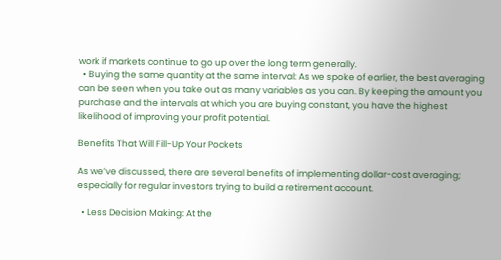work if markets continue to go up over the long term generally.
  • Buying the same quantity at the same interval: As we spoke of earlier, the best averaging can be seen when you take out as many variables as you can. By keeping the amount you purchase and the intervals at which you are buying constant, you have the highest likelihood of improving your profit potential.

Benefits That Will Fill-Up Your Pockets

As we’ve discussed, there are several benefits of implementing dollar-cost averaging; especially for regular investors trying to build a retirement account.

  • Less Decision Making: At the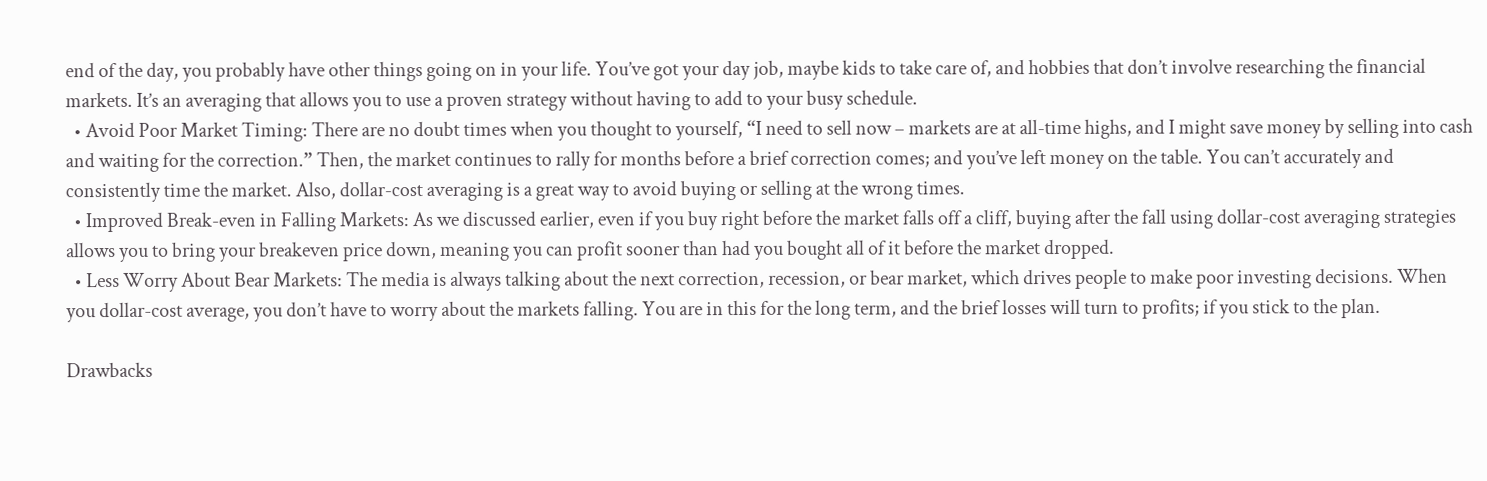end of the day, you probably have other things going on in your life. You’ve got your day job, maybe kids to take care of, and hobbies that don’t involve researching the financial markets. It’s an averaging that allows you to use a proven strategy without having to add to your busy schedule.
  • Avoid Poor Market Timing: There are no doubt times when you thought to yourself, “I need to sell now – markets are at all-time highs, and I might save money by selling into cash and waiting for the correction.” Then, the market continues to rally for months before a brief correction comes; and you’ve left money on the table. You can’t accurately and consistently time the market. Also, dollar-cost averaging is a great way to avoid buying or selling at the wrong times.
  • Improved Break-even in Falling Markets: As we discussed earlier, even if you buy right before the market falls off a cliff, buying after the fall using dollar-cost averaging strategies allows you to bring your breakeven price down, meaning you can profit sooner than had you bought all of it before the market dropped.
  • Less Worry About Bear Markets: The media is always talking about the next correction, recession, or bear market, which drives people to make poor investing decisions. When you dollar-cost average, you don’t have to worry about the markets falling. You are in this for the long term, and the brief losses will turn to profits; if you stick to the plan.

Drawbacks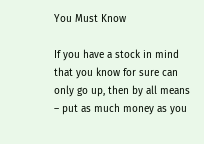You Must Know

If you have a stock in mind that you know for sure can only go up, then by all means – put as much money as you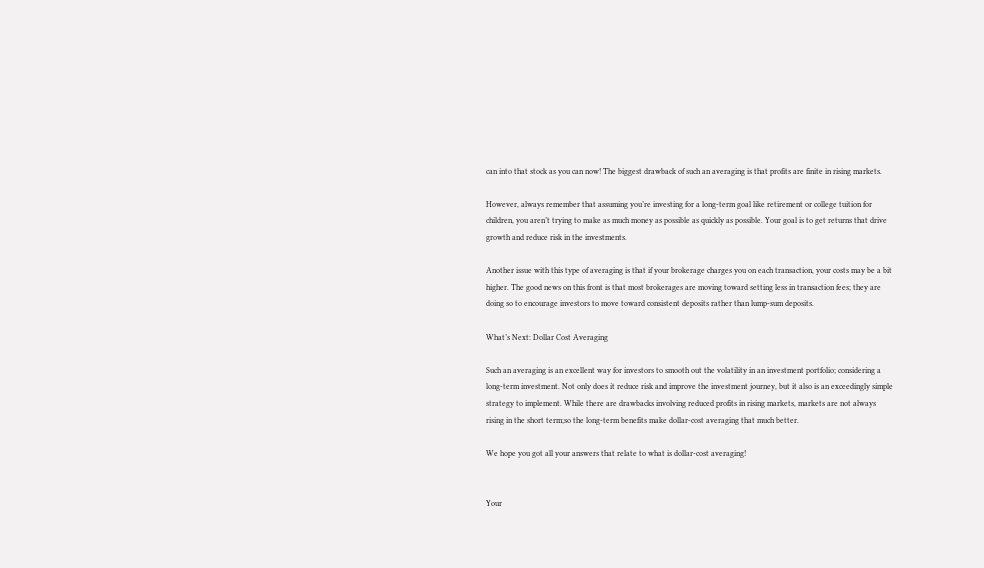can into that stock as you can now! The biggest drawback of such an averaging is that profits are finite in rising markets.

However, always remember that assuming you’re investing for a long-term goal like retirement or college tuition for children, you aren’t trying to make as much money as possible as quickly as possible. Your goal is to get returns that drive growth and reduce risk in the investments.

Another issue with this type of averaging is that if your brokerage charges you on each transaction, your costs may be a bit higher. The good news on this front is that most brokerages are moving toward setting less in transaction fees; they are doing so to encourage investors to move toward consistent deposits rather than lump-sum deposits.

What’s Next: Dollar Cost Averaging

Such an averaging is an excellent way for investors to smooth out the volatility in an investment portfolio; considering a long-term investment. Not only does it reduce risk and improve the investment journey, but it also is an exceedingly simple strategy to implement. While there are drawbacks involving reduced profits in rising markets, markets are not always rising in the short term;so the long-term benefits make dollar-cost averaging that much better.

We hope you got all your answers that relate to what is dollar-cost averaging!


Your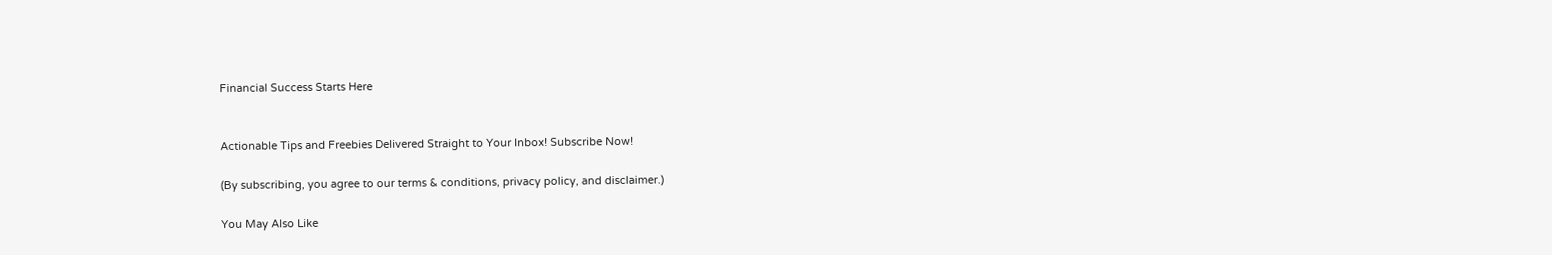Financial Success Starts Here


Actionable Tips and Freebies Delivered Straight to Your Inbox! Subscribe Now!

(By subscribing, you agree to our terms & conditions, privacy policy, and disclaimer.)

You May Also Like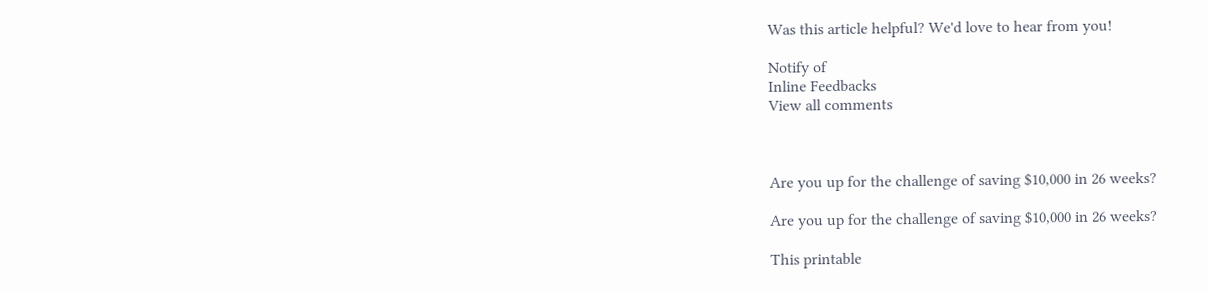Was this article helpful? We'd love to hear from you!

Notify of
Inline Feedbacks
View all comments



Are you up for the challenge of saving $10,000 in 26 weeks?

Are you up for the challenge of saving $10,000 in 26 weeks?

This printable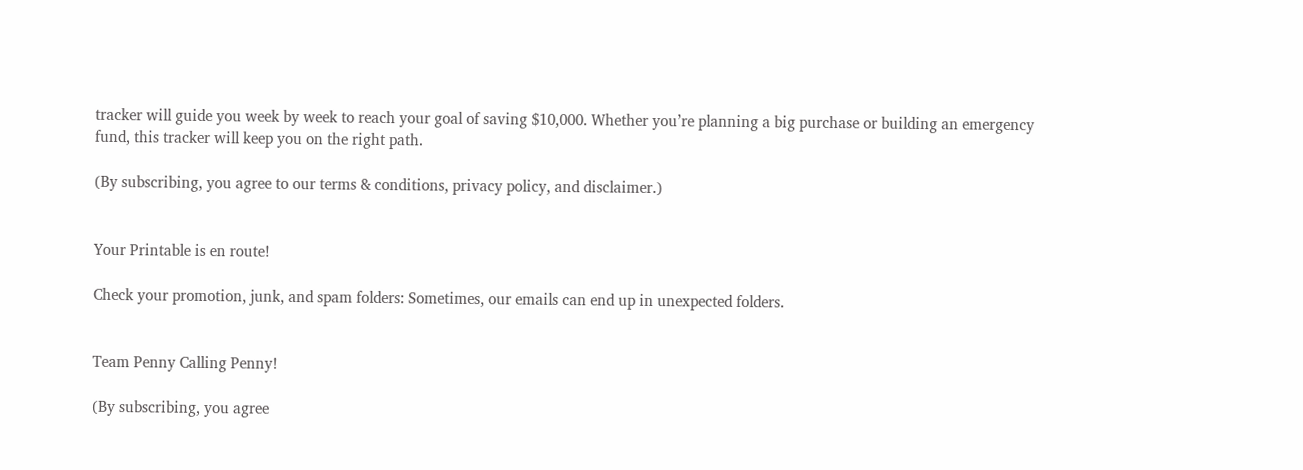tracker will guide you week by week to reach your goal of saving $10,000. Whether you’re planning a big purchase or building an emergency fund, this tracker will keep you on the right path.

(By subscribing, you agree to our terms & conditions, privacy policy, and disclaimer.)


Your Printable is en route!

Check your promotion, junk, and spam folders: Sometimes, our emails can end up in unexpected folders.


Team Penny Calling Penny!

(By subscribing, you agree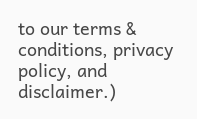to our terms & conditions, privacy policy, and disclaimer.)